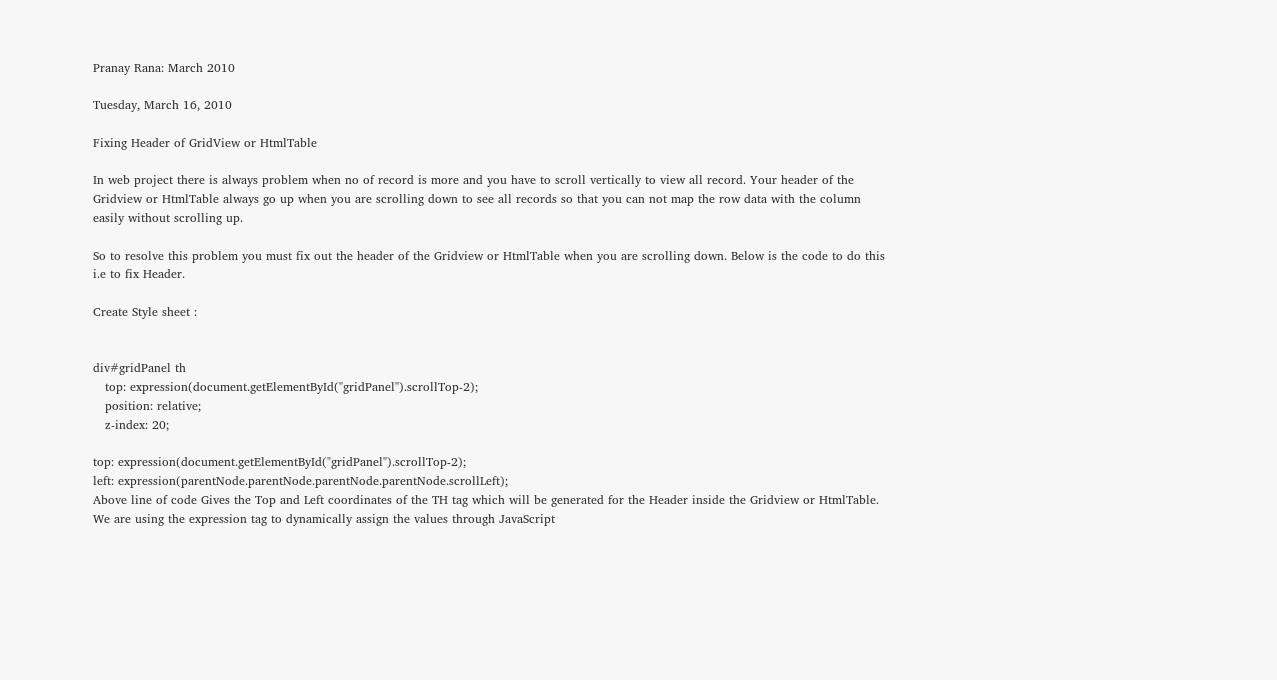Pranay Rana: March 2010

Tuesday, March 16, 2010

Fixing Header of GridView or HtmlTable

In web project there is always problem when no of record is more and you have to scroll vertically to view all record. Your header of the Gridview or HtmlTable always go up when you are scrolling down to see all records so that you can not map the row data with the column easily without scrolling up.

So to resolve this problem you must fix out the header of the Gridview or HtmlTable when you are scrolling down. Below is the code to do this i.e to fix Header.

Create Style sheet :


div#gridPanel th
   top: expression(document.getElementById("gridPanel").scrollTop-2);
   position: relative;
   z-index: 20;

top: expression(document.getElementById("gridPanel").scrollTop-2);
left: expression(parentNode.parentNode.parentNode.parentNode.scrollLeft);
Above line of code Gives the Top and Left coordinates of the TH tag which will be generated for the Header inside the Gridview or HtmlTable. We are using the expression tag to dynamically assign the values through JavaScript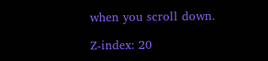when you scroll down.

Z-index: 20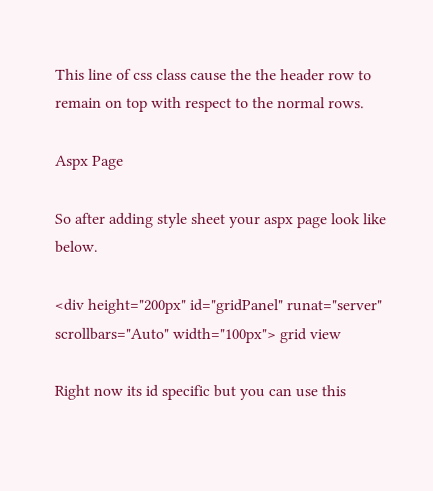This line of css class cause the the header row to remain on top with respect to the normal rows.

Aspx Page

So after adding style sheet your aspx page look like below.

<div height="200px" id="gridPanel" runat="server" scrollbars="Auto" width="100px"> grid view

Right now its id specific but you can use this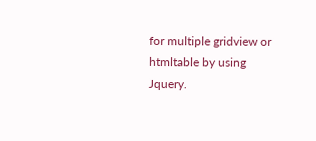for multiple gridview or htmltable by using Jquery.